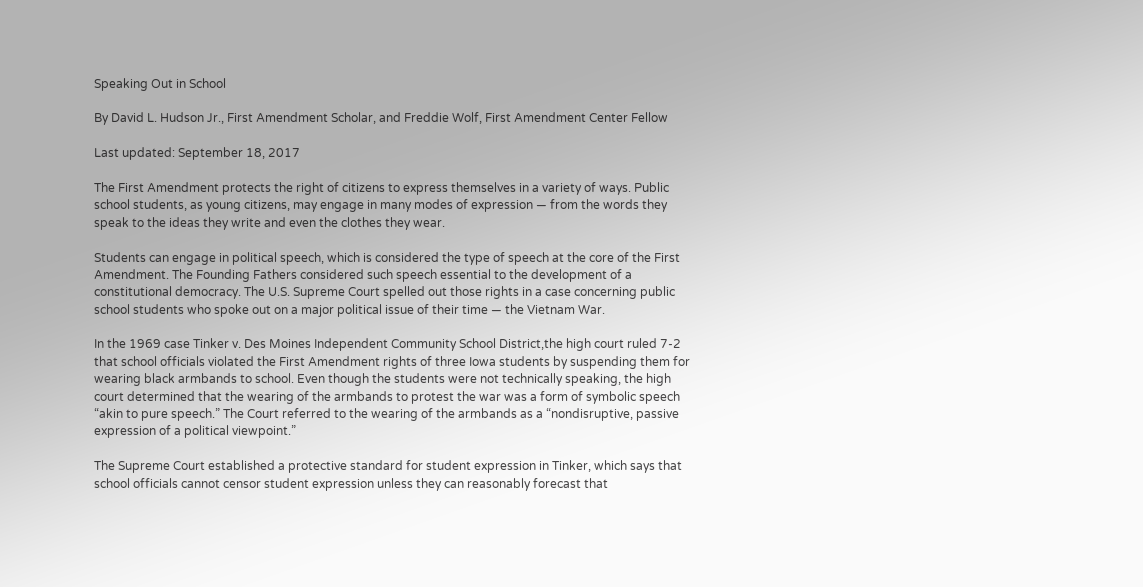Speaking Out in School

By David L. Hudson Jr., First Amendment Scholar, and Freddie Wolf, First Amendment Center Fellow

Last updated: September 18, 2017

The First Amendment protects the right of citizens to express themselves in a variety of ways. Public school students, as young citizens, may engage in many modes of expression — from the words they speak to the ideas they write and even the clothes they wear.

Students can engage in political speech, which is considered the type of speech at the core of the First Amendment. The Founding Fathers considered such speech essential to the development of a constitutional democracy. The U.S. Supreme Court spelled out those rights in a case concerning public school students who spoke out on a major political issue of their time — the Vietnam War.

In the 1969 case Tinker v. Des Moines Independent Community School District,the high court ruled 7-2 that school officials violated the First Amendment rights of three Iowa students by suspending them for wearing black armbands to school. Even though the students were not technically speaking, the high court determined that the wearing of the armbands to protest the war was a form of symbolic speech “akin to pure speech.” The Court referred to the wearing of the armbands as a “nondisruptive, passive expression of a political viewpoint.”

The Supreme Court established a protective standard for student expression in Tinker, which says that school officials cannot censor student expression unless they can reasonably forecast that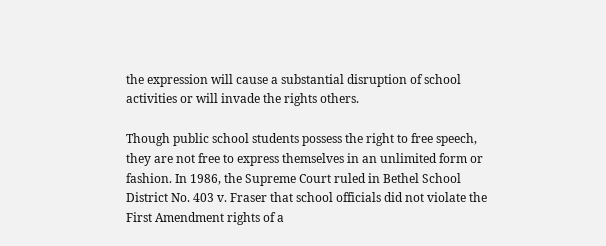the expression will cause a substantial disruption of school activities or will invade the rights others.

Though public school students possess the right to free speech, they are not free to express themselves in an unlimited form or fashion. In 1986, the Supreme Court ruled in Bethel School District No. 403 v. Fraser that school officials did not violate the First Amendment rights of a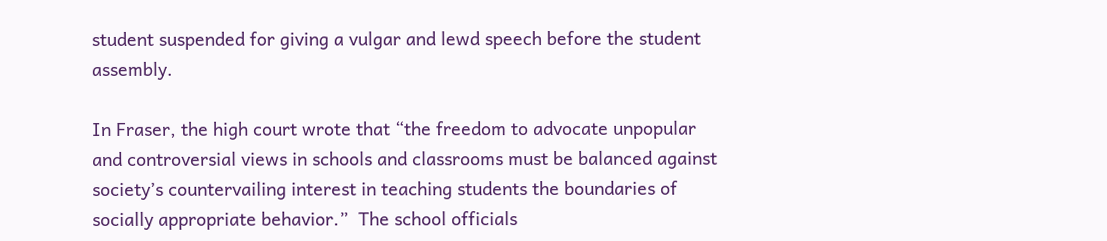student suspended for giving a vulgar and lewd speech before the student assembly.

In Fraser, the high court wrote that “the freedom to advocate unpopular and controversial views in schools and classrooms must be balanced against society’s countervailing interest in teaching students the boundaries of socially appropriate behavior.”  The school officials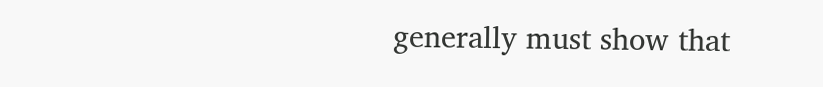generally must show that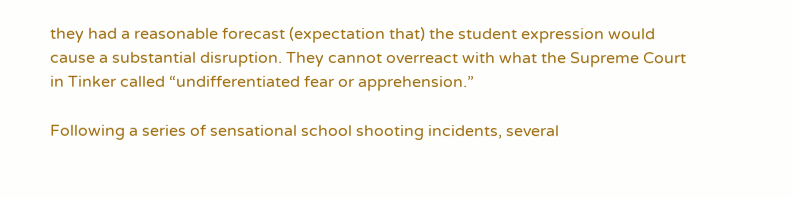they had a reasonable forecast (expectation that) the student expression would cause a substantial disruption. They cannot overreact with what the Supreme Court in Tinker called “undifferentiated fear or apprehension.”

Following a series of sensational school shooting incidents, several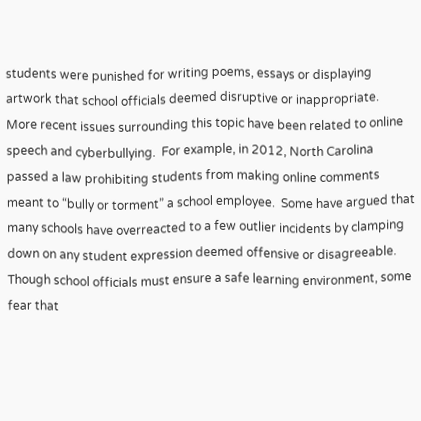students were punished for writing poems, essays or displaying artwork that school officials deemed disruptive or inappropriate.  More recent issues surrounding this topic have been related to online speech and cyberbullying.  For example, in 2012, North Carolina passed a law prohibiting students from making online comments meant to “bully or torment” a school employee.  Some have argued that many schools have overreacted to a few outlier incidents by clamping down on any student expression deemed offensive or disagreeable.  Though school officials must ensure a safe learning environment, some fear that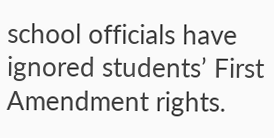school officials have ignored students’ First Amendment rights.